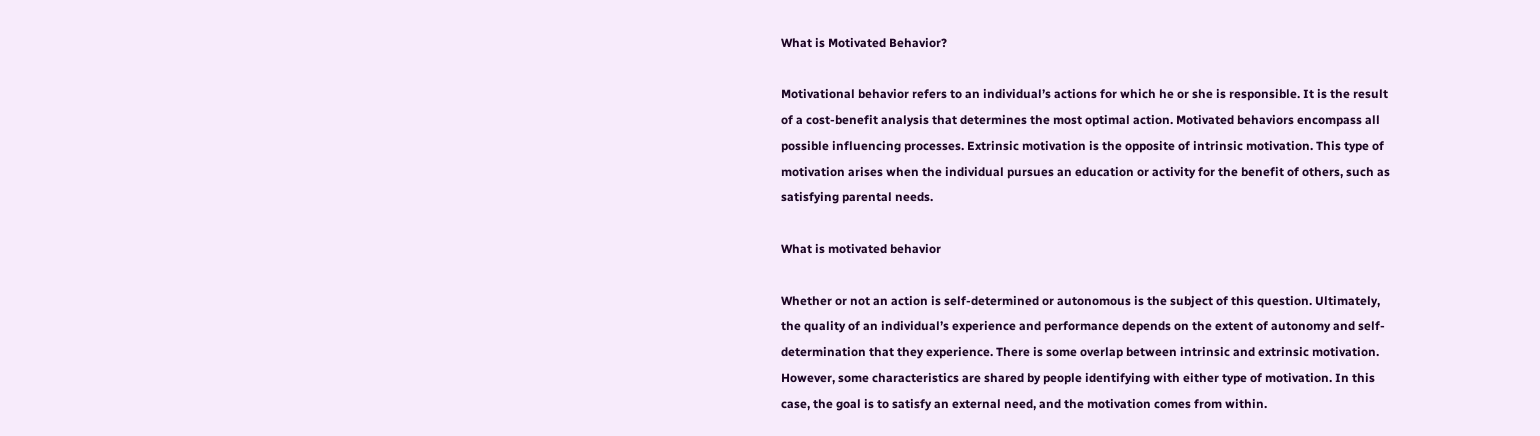What is Motivated Behavior?

Motivational behavior refers to an individual’s actions for which he or she is responsible. It is the result of a cost-benefit analysis that determines the most optimal action. Motivated behaviors encompass all possible influencing processes. Extrinsic motivation is the opposite of intrinsic motivation. This type of motivation arises when the individual pursues an education or activity for the benefit of others, such as satisfying parental needs.

What is motivated behavior

Whether or not an action is self-determined or autonomous is the subject of this question. Ultimately, the quality of an individual’s experience and performance depends on the extent of autonomy and self-determination that they experience. There is some overlap between intrinsic and extrinsic motivation. However, some characteristics are shared by people identifying with either type of motivation. In this case, the goal is to satisfy an external need, and the motivation comes from within.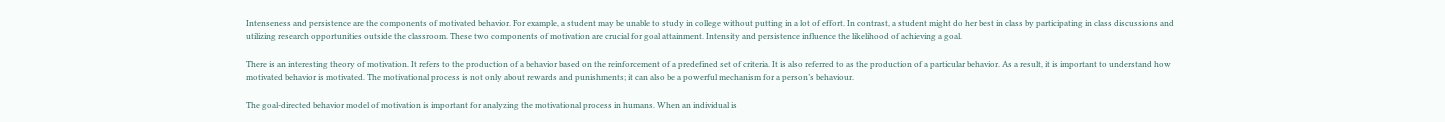Intenseness and persistence are the components of motivated behavior. For example, a student may be unable to study in college without putting in a lot of effort. In contrast, a student might do her best in class by participating in class discussions and utilizing research opportunities outside the classroom. These two components of motivation are crucial for goal attainment. Intensity and persistence influence the likelihood of achieving a goal.

There is an interesting theory of motivation. It refers to the production of a behavior based on the reinforcement of a predefined set of criteria. It is also referred to as the production of a particular behavior. As a result, it is important to understand how motivated behavior is motivated. The motivational process is not only about rewards and punishments; it can also be a powerful mechanism for a person’s behaviour.

The goal-directed behavior model of motivation is important for analyzing the motivational process in humans. When an individual is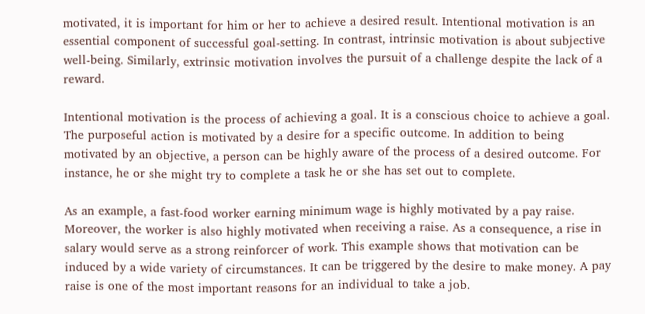motivated, it is important for him or her to achieve a desired result. Intentional motivation is an essential component of successful goal-setting. In contrast, intrinsic motivation is about subjective well-being. Similarly, extrinsic motivation involves the pursuit of a challenge despite the lack of a reward.

Intentional motivation is the process of achieving a goal. It is a conscious choice to achieve a goal. The purposeful action is motivated by a desire for a specific outcome. In addition to being motivated by an objective, a person can be highly aware of the process of a desired outcome. For instance, he or she might try to complete a task he or she has set out to complete.

As an example, a fast-food worker earning minimum wage is highly motivated by a pay raise. Moreover, the worker is also highly motivated when receiving a raise. As a consequence, a rise in salary would serve as a strong reinforcer of work. This example shows that motivation can be induced by a wide variety of circumstances. It can be triggered by the desire to make money. A pay raise is one of the most important reasons for an individual to take a job.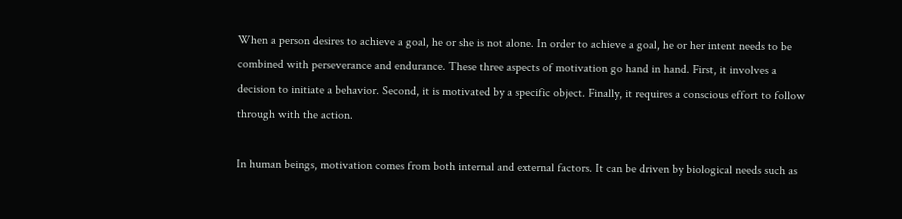When a person desires to achieve a goal, he or she is not alone. In order to achieve a goal, he or her intent needs to be combined with perseverance and endurance. These three aspects of motivation go hand in hand. First, it involves a decision to initiate a behavior. Second, it is motivated by a specific object. Finally, it requires a conscious effort to follow through with the action.

In human beings, motivation comes from both internal and external factors. It can be driven by biological needs such as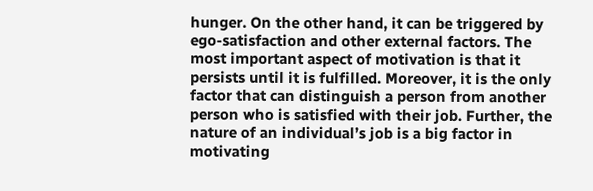hunger. On the other hand, it can be triggered by ego-satisfaction and other external factors. The most important aspect of motivation is that it persists until it is fulfilled. Moreover, it is the only factor that can distinguish a person from another person who is satisfied with their job. Further, the nature of an individual’s job is a big factor in motivating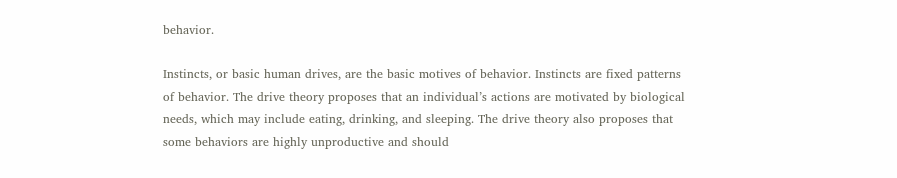behavior.

Instincts, or basic human drives, are the basic motives of behavior. Instincts are fixed patterns of behavior. The drive theory proposes that an individual’s actions are motivated by biological needs, which may include eating, drinking, and sleeping. The drive theory also proposes that some behaviors are highly unproductive and should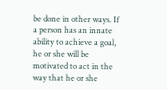be done in other ways. If a person has an innate ability to achieve a goal, he or she will be motivated to act in the way that he or she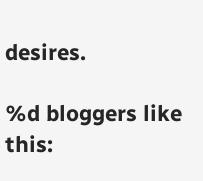desires.

%d bloggers like this: